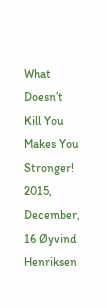What Doesn’t Kill You Makes You Stronger!
2015, December, 16 Øyvind Henriksen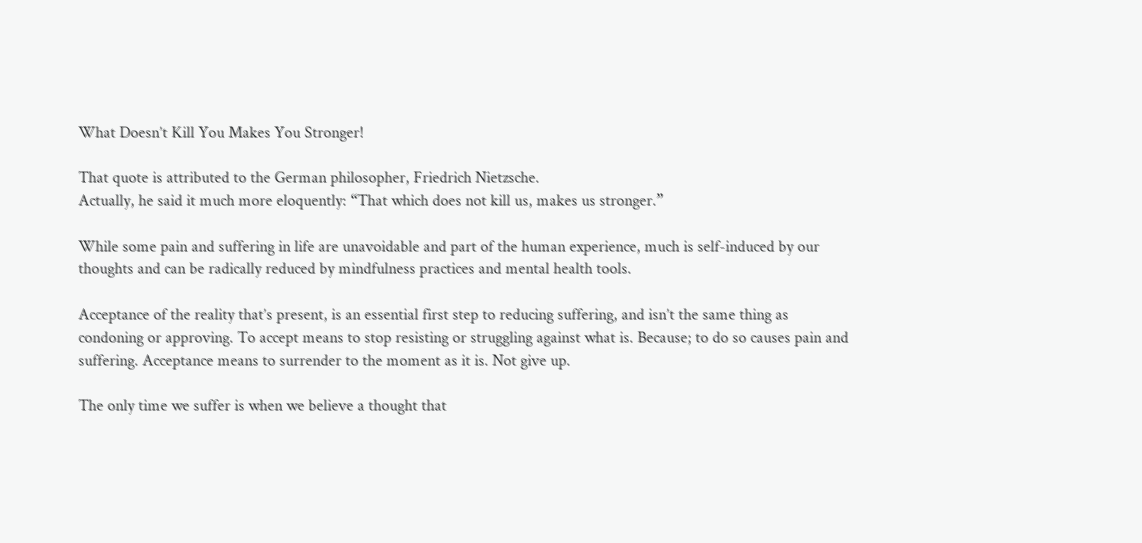What Doesn’t Kill You Makes You Stronger!

That quote is attributed to the German philosopher, Friedrich Nietzsche.
Actually, he said it much more eloquently: “That which does not kill us, makes us stronger.”

While some pain and suffering in life are unavoidable and part of the human experience, much is self-induced by our thoughts and can be radically reduced by mindfulness practices and mental health tools.

Acceptance of the reality that’s present, is an essential first step to reducing suffering, and isn’t the same thing as condoning or approving. To accept means to stop resisting or struggling against what is. Because; to do so causes pain and suffering. Acceptance means to surrender to the moment as it is. Not give up.

The only time we suffer is when we believe a thought that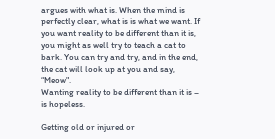argues with what is. When the mind is perfectly clear, what is is what we want. If you want reality to be different than it is, you might as well try to teach a cat to bark. You can try and try, and in the end, the cat will look up at you and say, “Meow".
Wanting reality to be different than it is – is hopeless.

Getting old or injured or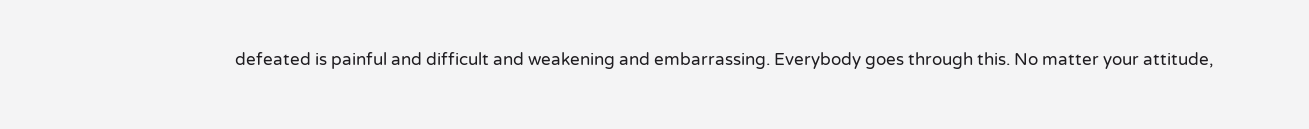defeated is painful and difficult and weakening and embarrassing. Everybody goes through this. No matter your attitude,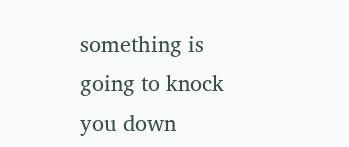something is going to knock you down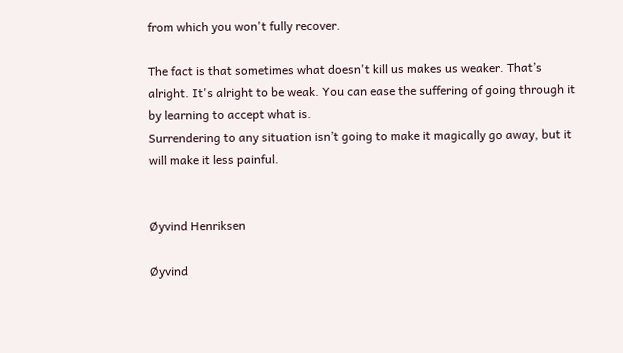from which you won't fully recover.

The fact is that sometimes what doesn't kill us makes us weaker. That’s alright. It's alright to be weak. You can ease the suffering of going through it by learning to accept what is.
Surrendering to any situation isn’t going to make it magically go away, but it will make it less painful.


Øyvind Henriksen

Øyvind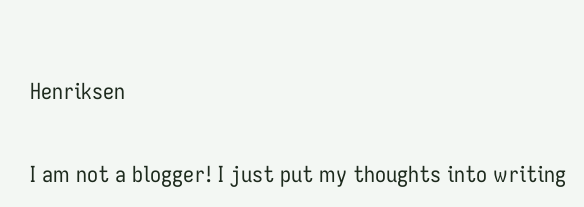Henriksen

I am not a blogger! I just put my thoughts into writing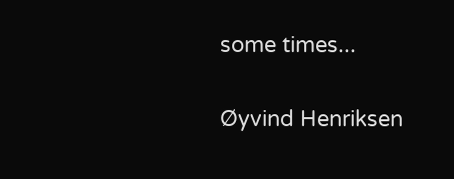some times...

Øyvind Henriksen